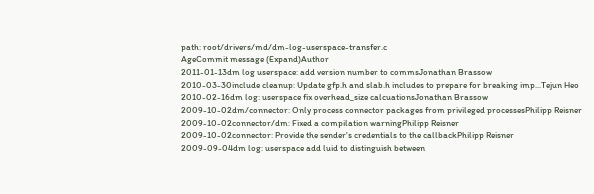path: root/drivers/md/dm-log-userspace-transfer.c
AgeCommit message (Expand)Author
2011-01-13dm log userspace: add version number to commsJonathan Brassow
2010-03-30include cleanup: Update gfp.h and slab.h includes to prepare for breaking imp...Tejun Heo
2010-02-16dm log: userspace fix overhead_size calcuationsJonathan Brassow
2009-10-02dm/connector: Only process connector packages from privileged processesPhilipp Reisner
2009-10-02connector/dm: Fixed a compilation warningPhilipp Reisner
2009-10-02connector: Provide the sender's credentials to the callbackPhilipp Reisner
2009-09-04dm log: userspace add luid to distinguish between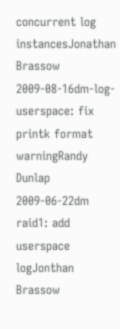concurrent log instancesJonathan Brassow
2009-08-16dm-log-userspace: fix printk format warningRandy Dunlap
2009-06-22dm raid1: add userspace logJonthan Brassow